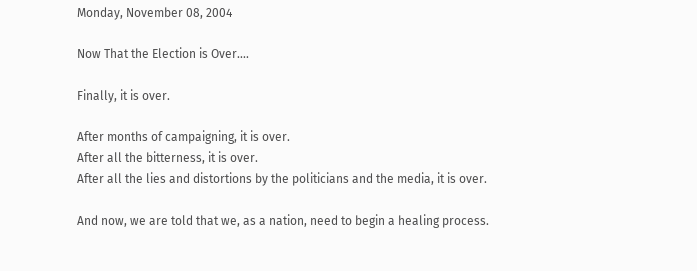Monday, November 08, 2004

Now That the Election is Over....

Finally, it is over.

After months of campaigning, it is over.
After all the bitterness, it is over.
After all the lies and distortions by the politicians and the media, it is over.

And now, we are told that we, as a nation, need to begin a healing process.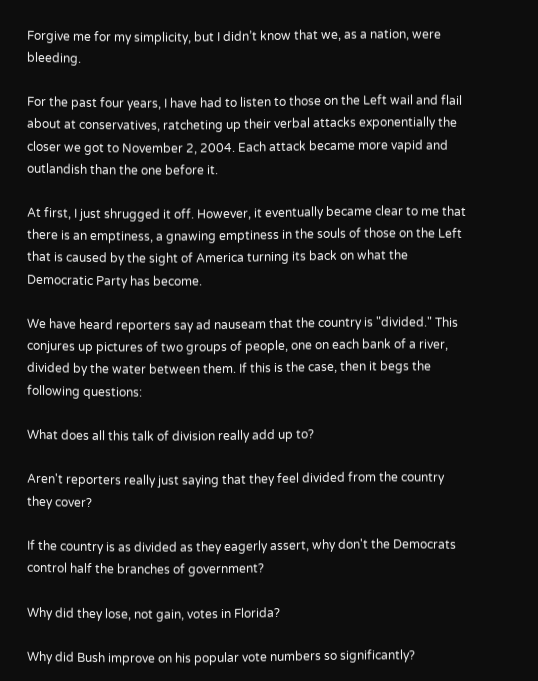Forgive me for my simplicity, but I didn’t know that we, as a nation, were bleeding.

For the past four years, I have had to listen to those on the Left wail and flail about at conservatives, ratcheting up their verbal attacks exponentially the closer we got to November 2, 2004. Each attack became more vapid and outlandish than the one before it.

At first, I just shrugged it off. However, it eventually became clear to me that there is an emptiness, a gnawing emptiness in the souls of those on the Left that is caused by the sight of America turning its back on what the Democratic Party has become.

We have heard reporters say ad nauseam that the country is "divided." This conjures up pictures of two groups of people, one on each bank of a river, divided by the water between them. If this is the case, then it begs the following questions:

What does all this talk of division really add up to?

Aren't reporters really just saying that they feel divided from the country they cover?

If the country is as divided as they eagerly assert, why don't the Democrats control half the branches of government?

Why did they lose, not gain, votes in Florida?

Why did Bush improve on his popular vote numbers so significantly?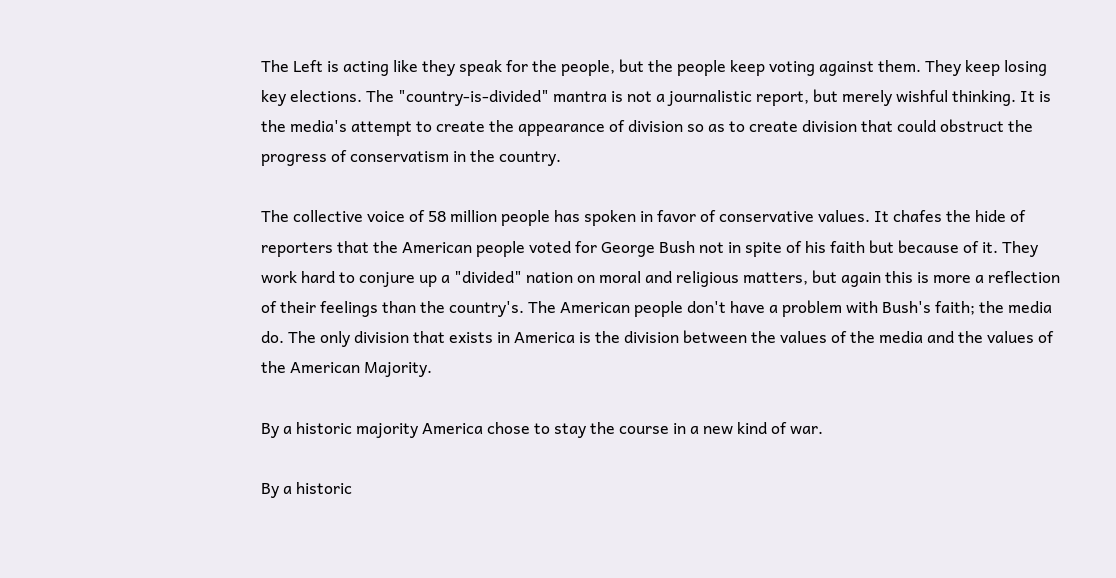The Left is acting like they speak for the people, but the people keep voting against them. They keep losing key elections. The "country-is-divided" mantra is not a journalistic report, but merely wishful thinking. It is the media's attempt to create the appearance of division so as to create division that could obstruct the progress of conservatism in the country.

The collective voice of 58 million people has spoken in favor of conservative values. It chafes the hide of reporters that the American people voted for George Bush not in spite of his faith but because of it. They work hard to conjure up a "divided" nation on moral and religious matters, but again this is more a reflection of their feelings than the country's. The American people don't have a problem with Bush's faith; the media do. The only division that exists in America is the division between the values of the media and the values of the American Majority.

By a historic majority America chose to stay the course in a new kind of war.

By a historic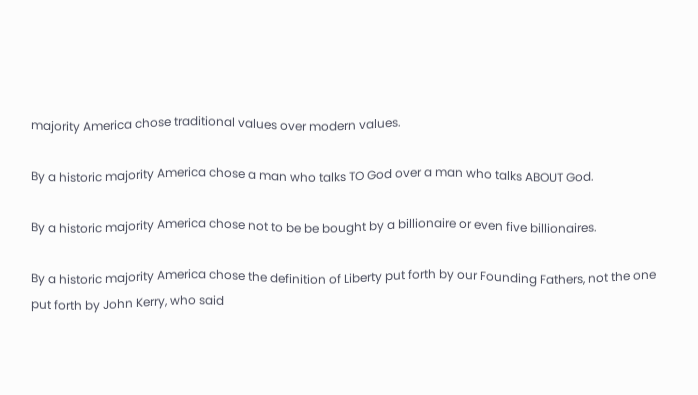majority America chose traditional values over modern values.

By a historic majority America chose a man who talks TO God over a man who talks ABOUT God.

By a historic majority America chose not to be be bought by a billionaire or even five billionaires.

By a historic majority America chose the definition of Liberty put forth by our Founding Fathers, not the one put forth by John Kerry, who said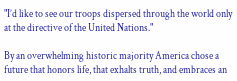"I’d like to see our troops dispersed through the world only at the directive of the United Nations."

By an overwhelming historic majority America chose a future that honors life, that exhalts truth, and embraces an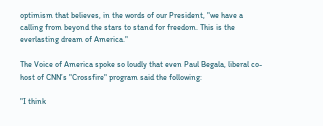optimism that believes, in the words of our President, "we have a calling from beyond the stars to stand for freedom. This is the everlasting dream of America."

The Voice of America spoke so loudly that even Paul Begala, liberal co-host of CNN’s "Crossfire" program said the following:

"I think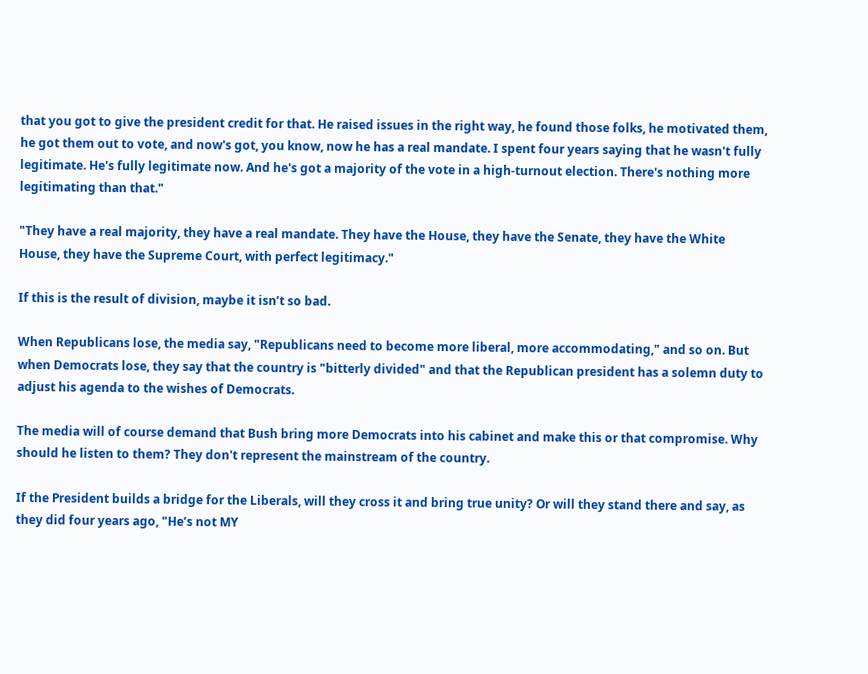that you got to give the president credit for that. He raised issues in the right way, he found those folks, he motivated them, he got them out to vote, and now's got, you know, now he has a real mandate. I spent four years saying that he wasn't fully legitimate. He's fully legitimate now. And he's got a majority of the vote in a high-turnout election. There's nothing more legitimating than that."

"They have a real majority, they have a real mandate. They have the House, they have the Senate, they have the White House, they have the Supreme Court, with perfect legitimacy."

If this is the result of division, maybe it isn’t so bad.

When Republicans lose, the media say, "Republicans need to become more liberal, more accommodating," and so on. But when Democrats lose, they say that the country is "bitterly divided" and that the Republican president has a solemn duty to adjust his agenda to the wishes of Democrats.

The media will of course demand that Bush bring more Democrats into his cabinet and make this or that compromise. Why should he listen to them? They don't represent the mainstream of the country.

If the President builds a bridge for the Liberals, will they cross it and bring true unity? Or will they stand there and say, as they did four years ago, "He’s not MY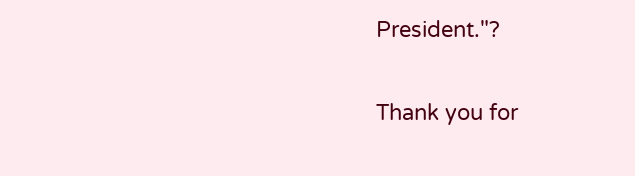President."?

Thank you for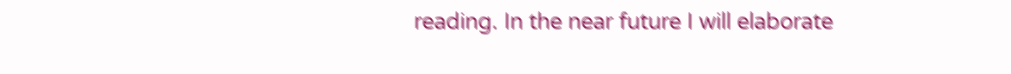reading. In the near future I will elaborate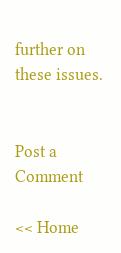further on these issues.


Post a Comment

<< Home